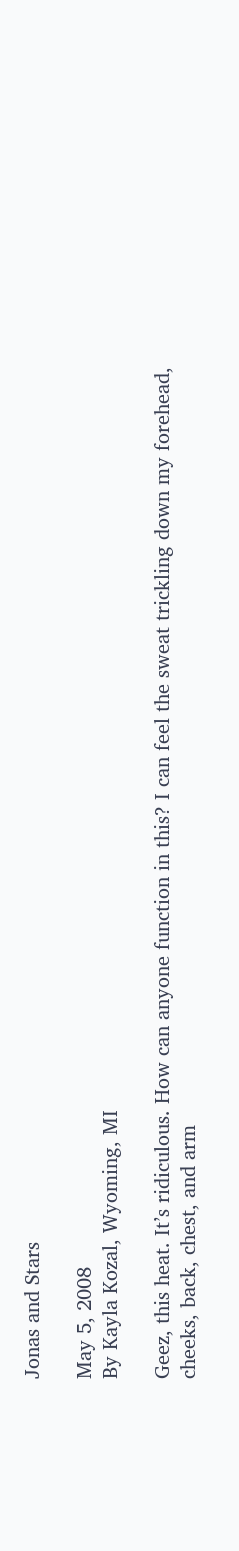Jonas and Stars

May 5, 2008
By Kayla Kozal, Wyoming, MI

Geez, this heat. It’s ridiculous. How can anyone function in this? I can feel the sweat trickling down my forehead, cheeks, back, chest, and arm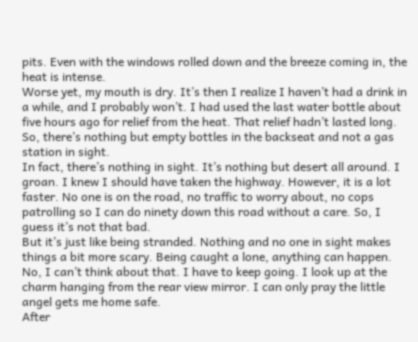pits. Even with the windows rolled down and the breeze coming in, the heat is intense.
Worse yet, my mouth is dry. It’s then I realize I haven’t had a drink in a while, and I probably won’t. I had used the last water bottle about five hours ago for relief from the heat. That relief hadn’t lasted long. So, there’s nothing but empty bottles in the backseat and not a gas station in sight.
In fact, there’s nothing in sight. It’s nothing but desert all around. I groan. I knew I should have taken the highway. However, it is a lot faster. No one is on the road, no traffic to worry about, no cops patrolling so I can do ninety down this road without a care. So, I guess it’s not that bad.
But it’s just like being stranded. Nothing and no one in sight makes things a bit more scary. Being caught a lone, anything can happen.
No, I can’t think about that. I have to keep going. I look up at the charm hanging from the rear view mirror. I can only pray the little angel gets me home safe.
After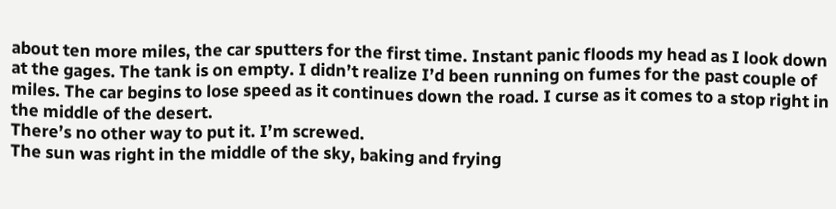about ten more miles, the car sputters for the first time. Instant panic floods my head as I look down at the gages. The tank is on empty. I didn’t realize I’d been running on fumes for the past couple of miles. The car begins to lose speed as it continues down the road. I curse as it comes to a stop right in the middle of the desert.
There’s no other way to put it. I’m screwed.
The sun was right in the middle of the sky, baking and frying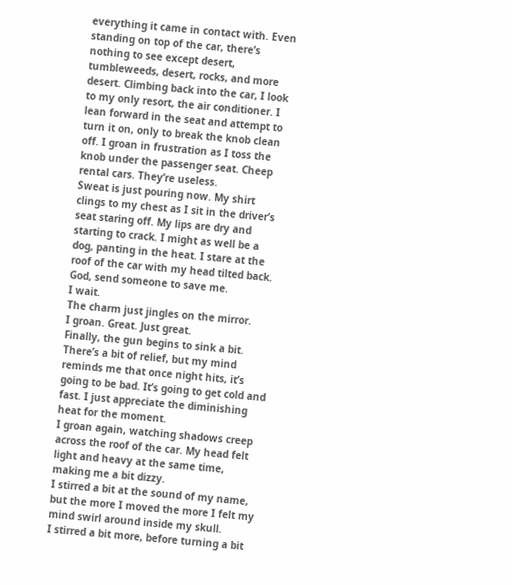everything it came in contact with. Even standing on top of the car, there’s nothing to see except desert, tumbleweeds, desert, rocks, and more desert. Climbing back into the car, I look to my only resort, the air conditioner. I lean forward in the seat and attempt to turn it on, only to break the knob clean off. I groan in frustration as I toss the knob under the passenger seat. Cheep rental cars. They’re useless.
Sweat is just pouring now. My shirt clings to my chest as I sit in the driver’s seat staring off. My lips are dry and starting to crack. I might as well be a dog, panting in the heat. I stare at the roof of the car with my head tilted back. God, send someone to save me.
I wait.
The charm just jingles on the mirror.
I groan. Great. Just great.
Finally, the gun begins to sink a bit. There’s a bit of relief, but my mind reminds me that once night hits, it’s going to be bad. It’s going to get cold and fast. I just appreciate the diminishing heat for the moment.
I groan again, watching shadows creep across the roof of the car. My head felt light and heavy at the same time, making me a bit dizzy.
I stirred a bit at the sound of my name, but the more I moved the more I felt my mind swirl around inside my skull.
I stirred a bit more, before turning a bit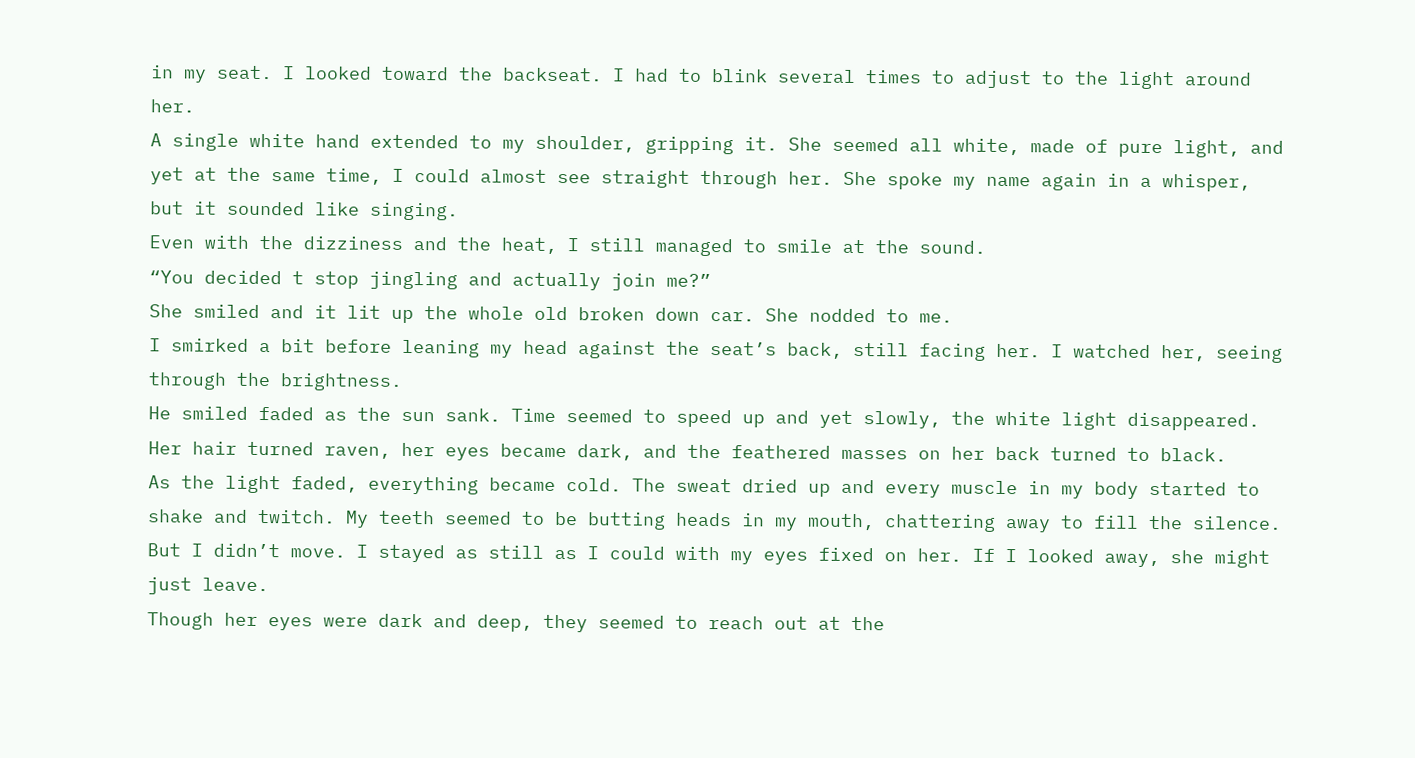in my seat. I looked toward the backseat. I had to blink several times to adjust to the light around her.
A single white hand extended to my shoulder, gripping it. She seemed all white, made of pure light, and yet at the same time, I could almost see straight through her. She spoke my name again in a whisper, but it sounded like singing.
Even with the dizziness and the heat, I still managed to smile at the sound.
“You decided t stop jingling and actually join me?”
She smiled and it lit up the whole old broken down car. She nodded to me.
I smirked a bit before leaning my head against the seat’s back, still facing her. I watched her, seeing through the brightness.
He smiled faded as the sun sank. Time seemed to speed up and yet slowly, the white light disappeared. Her hair turned raven, her eyes became dark, and the feathered masses on her back turned to black.
As the light faded, everything became cold. The sweat dried up and every muscle in my body started to shake and twitch. My teeth seemed to be butting heads in my mouth, chattering away to fill the silence. But I didn’t move. I stayed as still as I could with my eyes fixed on her. If I looked away, she might just leave.
Though her eyes were dark and deep, they seemed to reach out at the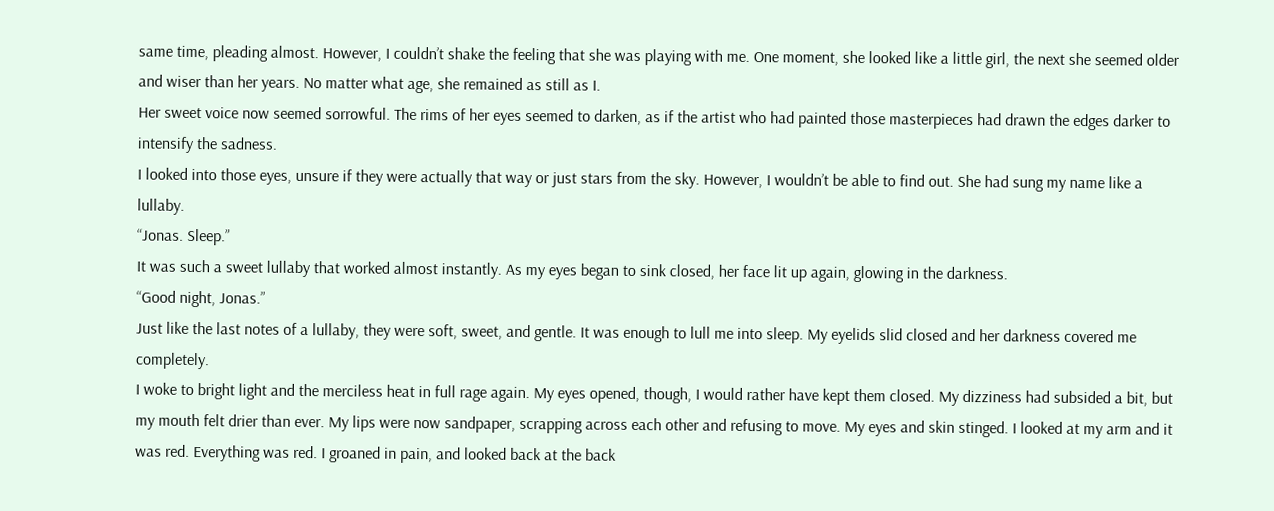same time, pleading almost. However, I couldn’t shake the feeling that she was playing with me. One moment, she looked like a little girl, the next she seemed older and wiser than her years. No matter what age, she remained as still as I.
Her sweet voice now seemed sorrowful. The rims of her eyes seemed to darken, as if the artist who had painted those masterpieces had drawn the edges darker to intensify the sadness.
I looked into those eyes, unsure if they were actually that way or just stars from the sky. However, I wouldn’t be able to find out. She had sung my name like a lullaby.
“Jonas. Sleep.”
It was such a sweet lullaby that worked almost instantly. As my eyes began to sink closed, her face lit up again, glowing in the darkness.
“Good night, Jonas.”
Just like the last notes of a lullaby, they were soft, sweet, and gentle. It was enough to lull me into sleep. My eyelids slid closed and her darkness covered me completely.
I woke to bright light and the merciless heat in full rage again. My eyes opened, though, I would rather have kept them closed. My dizziness had subsided a bit, but my mouth felt drier than ever. My lips were now sandpaper, scrapping across each other and refusing to move. My eyes and skin stinged. I looked at my arm and it was red. Everything was red. I groaned in pain, and looked back at the back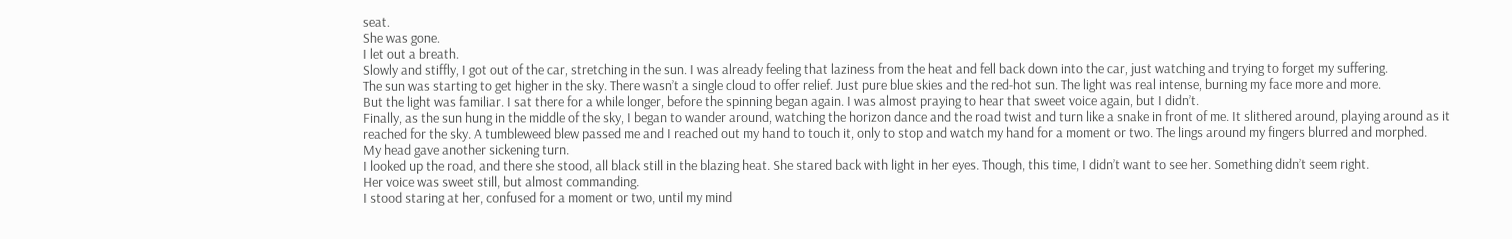seat.
She was gone.
I let out a breath.
Slowly and stiffly, I got out of the car, stretching in the sun. I was already feeling that laziness from the heat and fell back down into the car, just watching and trying to forget my suffering.
The sun was starting to get higher in the sky. There wasn’t a single cloud to offer relief. Just pure blue skies and the red-hot sun. The light was real intense, burning my face more and more.
But the light was familiar. I sat there for a while longer, before the spinning began again. I was almost praying to hear that sweet voice again, but I didn’t.
Finally, as the sun hung in the middle of the sky, I began to wander around, watching the horizon dance and the road twist and turn like a snake in front of me. It slithered around, playing around as it reached for the sky. A tumbleweed blew passed me and I reached out my hand to touch it, only to stop and watch my hand for a moment or two. The lings around my fingers blurred and morphed.
My head gave another sickening turn.
I looked up the road, and there she stood, all black still in the blazing heat. She stared back with light in her eyes. Though, this time, I didn’t want to see her. Something didn’t seem right.
Her voice was sweet still, but almost commanding.
I stood staring at her, confused for a moment or two, until my mind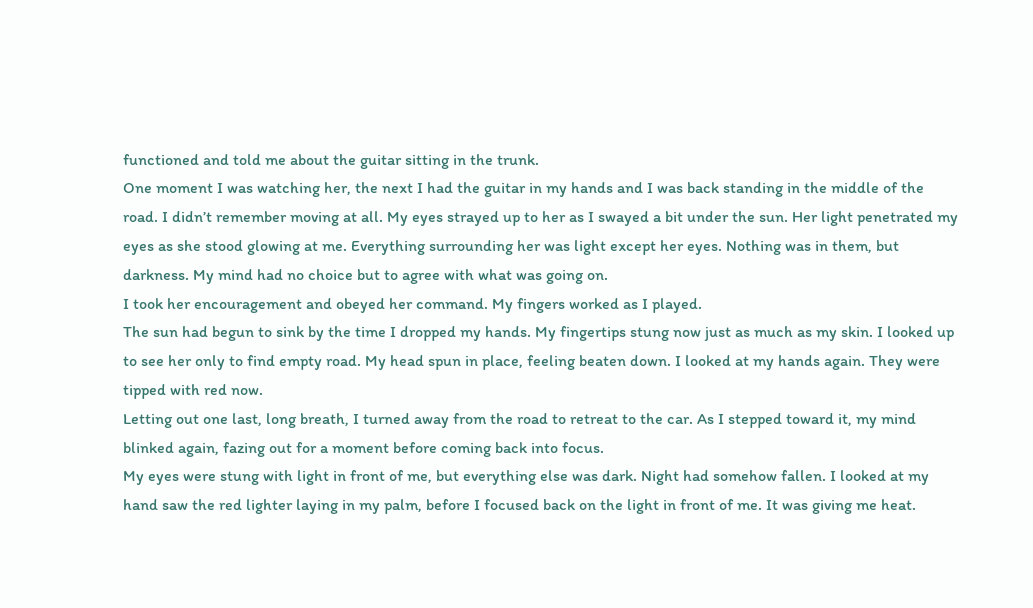functioned and told me about the guitar sitting in the trunk.
One moment I was watching her, the next I had the guitar in my hands and I was back standing in the middle of the road. I didn’t remember moving at all. My eyes strayed up to her as I swayed a bit under the sun. Her light penetrated my eyes as she stood glowing at me. Everything surrounding her was light except her eyes. Nothing was in them, but darkness. My mind had no choice but to agree with what was going on.
I took her encouragement and obeyed her command. My fingers worked as I played.
The sun had begun to sink by the time I dropped my hands. My fingertips stung now just as much as my skin. I looked up to see her only to find empty road. My head spun in place, feeling beaten down. I looked at my hands again. They were tipped with red now.
Letting out one last, long breath, I turned away from the road to retreat to the car. As I stepped toward it, my mind blinked again, fazing out for a moment before coming back into focus.
My eyes were stung with light in front of me, but everything else was dark. Night had somehow fallen. I looked at my hand saw the red lighter laying in my palm, before I focused back on the light in front of me. It was giving me heat.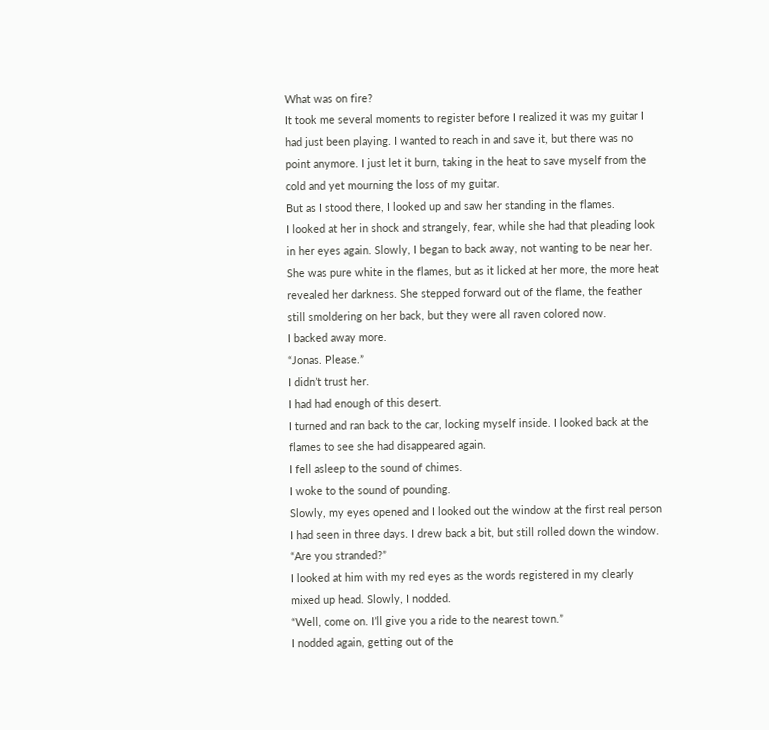What was on fire?
It took me several moments to register before I realized it was my guitar I had just been playing. I wanted to reach in and save it, but there was no point anymore. I just let it burn, taking in the heat to save myself from the cold and yet mourning the loss of my guitar.
But as I stood there, I looked up and saw her standing in the flames.
I looked at her in shock and strangely, fear, while she had that pleading look in her eyes again. Slowly, I began to back away, not wanting to be near her. She was pure white in the flames, but as it licked at her more, the more heat revealed her darkness. She stepped forward out of the flame, the feather still smoldering on her back, but they were all raven colored now.
I backed away more.
“Jonas. Please.”
I didn’t trust her.
I had had enough of this desert.
I turned and ran back to the car, locking myself inside. I looked back at the flames to see she had disappeared again.
I fell asleep to the sound of chimes.
I woke to the sound of pounding.
Slowly, my eyes opened and I looked out the window at the first real person I had seen in three days. I drew back a bit, but still rolled down the window.
“Are you stranded?”
I looked at him with my red eyes as the words registered in my clearly mixed up head. Slowly, I nodded.
“Well, come on. I’ll give you a ride to the nearest town.”
I nodded again, getting out of the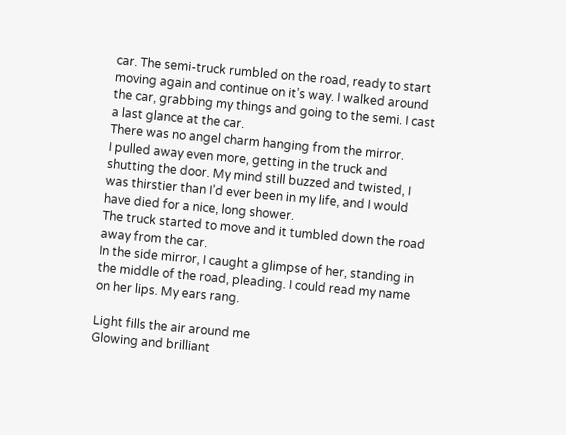car. The semi-truck rumbled on the road, ready to start moving again and continue on it’s way. I walked around the car, grabbing my things and going to the semi. I cast a last glance at the car.
There was no angel charm hanging from the mirror.
I pulled away even more, getting in the truck and shutting the door. My mind still buzzed and twisted, I was thirstier than I’d ever been in my life, and I would have died for a nice, long shower.
The truck started to move and it tumbled down the road away from the car.
In the side mirror, I caught a glimpse of her, standing in the middle of the road, pleading. I could read my name on her lips. My ears rang.

Light fills the air around me
Glowing and brilliant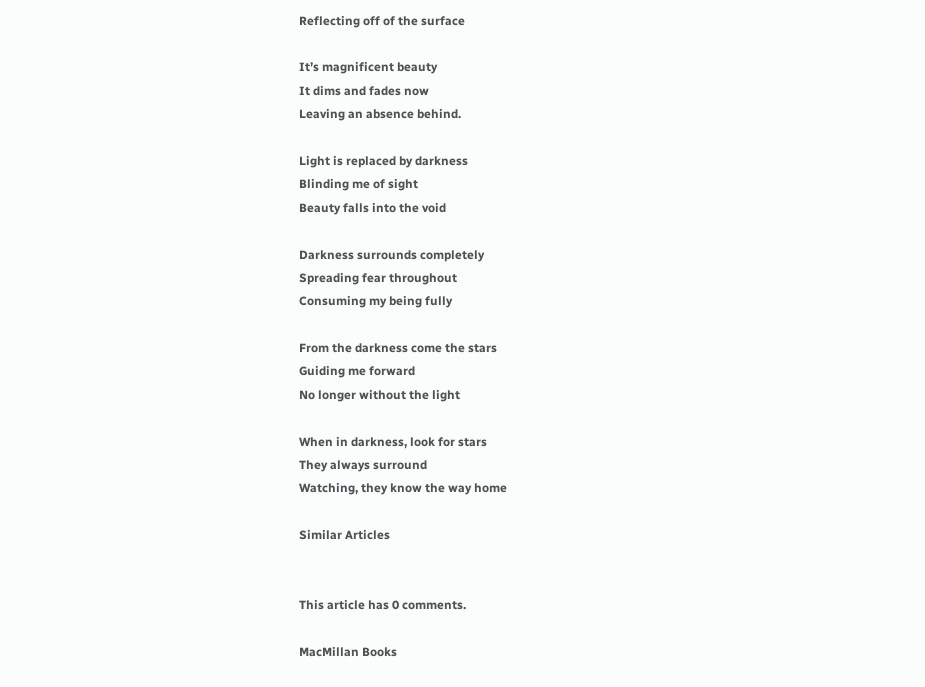Reflecting off of the surface

It’s magnificent beauty
It dims and fades now
Leaving an absence behind.

Light is replaced by darkness
Blinding me of sight
Beauty falls into the void

Darkness surrounds completely
Spreading fear throughout
Consuming my being fully

From the darkness come the stars
Guiding me forward
No longer without the light

When in darkness, look for stars
They always surround
Watching, they know the way home

Similar Articles


This article has 0 comments.

MacMillan Books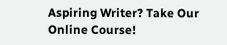Aspiring Writer? Take Our Online Course!